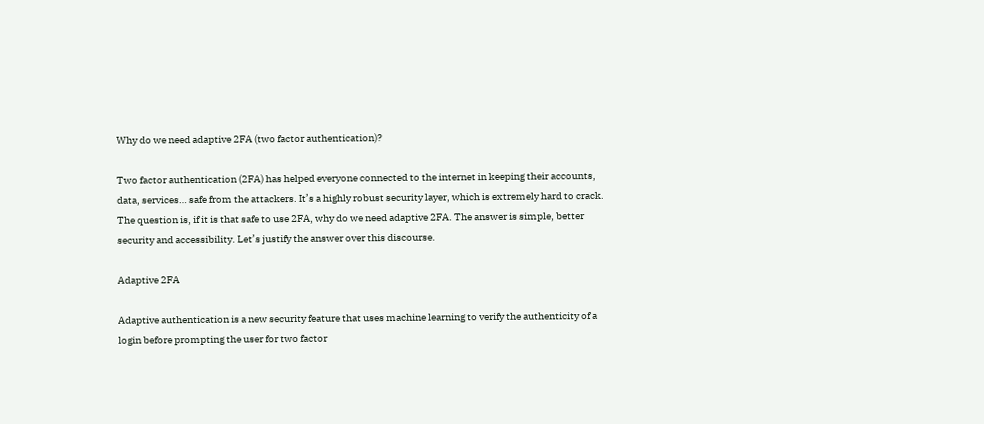Why do we need adaptive 2FA (two factor authentication)?

Two factor authentication (2FA) has helped everyone connected to the internet in keeping their accounts, data, services… safe from the attackers. It’s a highly robust security layer, which is extremely hard to crack. The question is, if it is that safe to use 2FA, why do we need adaptive 2FA. The answer is simple, better security and accessibility. Let’s justify the answer over this discourse.

Adaptive 2FA

Adaptive authentication is a new security feature that uses machine learning to verify the authenticity of a login before prompting the user for two factor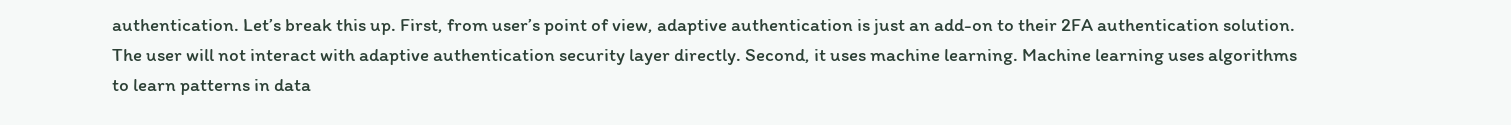authentication. Let’s break this up. First, from user’s point of view, adaptive authentication is just an add-on to their 2FA authentication solution. The user will not interact with adaptive authentication security layer directly. Second, it uses machine learning. Machine learning uses algorithms to learn patterns in data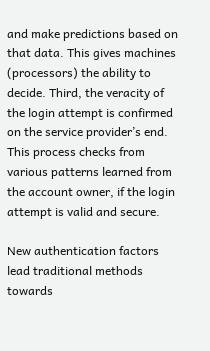and make predictions based on that data. This gives machines (processors) the ability to decide. Third, the veracity of the login attempt is confirmed on the service provider’s end. This process checks from various patterns learned from the account owner, if the login attempt is valid and secure.

New authentication factors lead traditional methods towards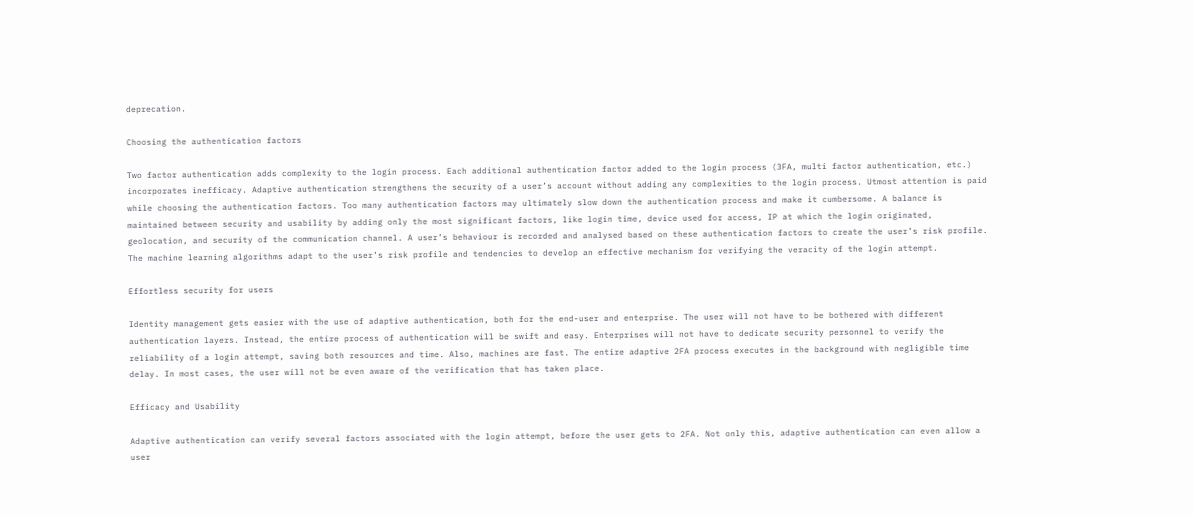deprecation.

Choosing the authentication factors

Two factor authentication adds complexity to the login process. Each additional authentication factor added to the login process (3FA, multi factor authentication, etc.) incorporates inefficacy. Adaptive authentication strengthens the security of a user’s account without adding any complexities to the login process. Utmost attention is paid while choosing the authentication factors. Too many authentication factors may ultimately slow down the authentication process and make it cumbersome. A balance is maintained between security and usability by adding only the most significant factors, like login time, device used for access, IP at which the login originated, geolocation, and security of the communication channel. A user’s behaviour is recorded and analysed based on these authentication factors to create the user’s risk profile. The machine learning algorithms adapt to the user’s risk profile and tendencies to develop an effective mechanism for verifying the veracity of the login attempt.

Effortless security for users

Identity management gets easier with the use of adaptive authentication, both for the end-user and enterprise. The user will not have to be bothered with different authentication layers. Instead, the entire process of authentication will be swift and easy. Enterprises will not have to dedicate security personnel to verify the reliability of a login attempt, saving both resources and time. Also, machines are fast. The entire adaptive 2FA process executes in the background with negligible time delay. In most cases, the user will not be even aware of the verification that has taken place.

Efficacy and Usability

Adaptive authentication can verify several factors associated with the login attempt, before the user gets to 2FA. Not only this, adaptive authentication can even allow a user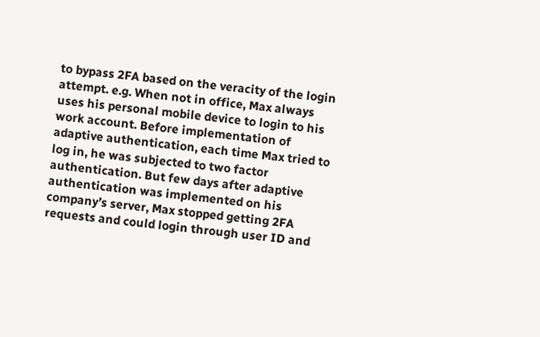to bypass 2FA based on the veracity of the login attempt. e.g. When not in office, Max always uses his personal mobile device to login to his work account. Before implementation of adaptive authentication, each time Max tried to log in, he was subjected to two factor authentication. But few days after adaptive authentication was implemented on his company’s server, Max stopped getting 2FA requests and could login through user ID and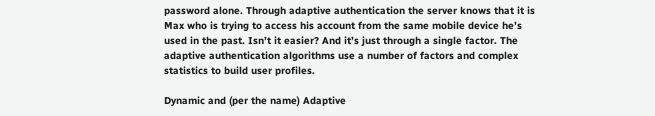password alone. Through adaptive authentication the server knows that it is Max who is trying to access his account from the same mobile device he’s used in the past. Isn’t it easier? And it’s just through a single factor. The adaptive authentication algorithms use a number of factors and complex statistics to build user profiles.

Dynamic and (per the name) Adaptive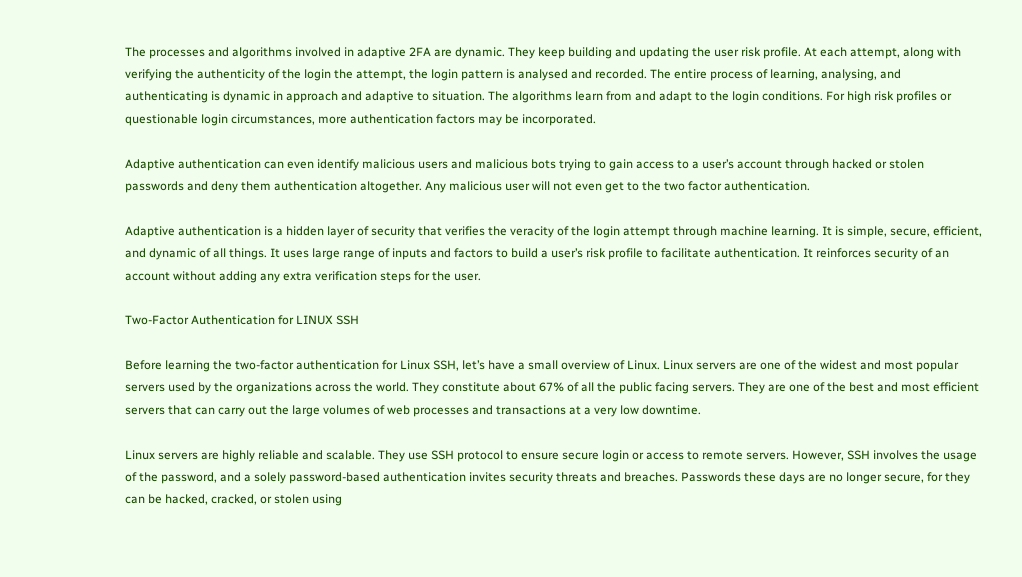The processes and algorithms involved in adaptive 2FA are dynamic. They keep building and updating the user risk profile. At each attempt, along with verifying the authenticity of the login the attempt, the login pattern is analysed and recorded. The entire process of learning, analysing, and authenticating is dynamic in approach and adaptive to situation. The algorithms learn from and adapt to the login conditions. For high risk profiles or questionable login circumstances, more authentication factors may be incorporated.

Adaptive authentication can even identify malicious users and malicious bots trying to gain access to a user’s account through hacked or stolen passwords and deny them authentication altogether. Any malicious user will not even get to the two factor authentication.

Adaptive authentication is a hidden layer of security that verifies the veracity of the login attempt through machine learning. It is simple, secure, efficient, and dynamic of all things. It uses large range of inputs and factors to build a user’s risk profile to facilitate authentication. It reinforces security of an account without adding any extra verification steps for the user.

Two-Factor Authentication for LINUX SSH

Before learning the two-factor authentication for Linux SSH, let’s have a small overview of Linux. Linux servers are one of the widest and most popular servers used by the organizations across the world. They constitute about 67% of all the public facing servers. They are one of the best and most efficient servers that can carry out the large volumes of web processes and transactions at a very low downtime.

Linux servers are highly reliable and scalable. They use SSH protocol to ensure secure login or access to remote servers. However, SSH involves the usage of the password, and a solely password-based authentication invites security threats and breaches. Passwords these days are no longer secure, for they can be hacked, cracked, or stolen using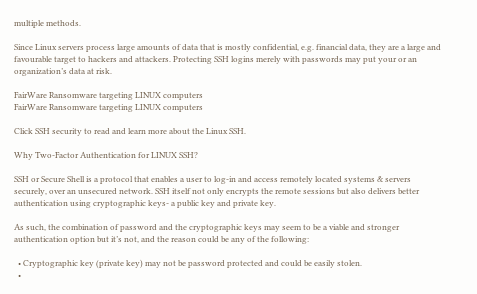multiple methods.

Since Linux servers process large amounts of data that is mostly confidential, e.g. financial data, they are a large and favourable target to hackers and attackers. Protecting SSH logins merely with passwords may put your or an organization’s data at risk.

FairWare Ransomware targeting LINUX computers
FairWare Ransomware targeting LINUX computers

Click SSH security to read and learn more about the Linux SSH.

Why Two-Factor Authentication for LINUX SSH?

SSH or Secure Shell is a protocol that enables a user to log-in and access remotely located systems & servers securely, over an unsecured network. SSH itself not only encrypts the remote sessions but also delivers better authentication using cryptographic keys- a public key and private key.

As such, the combination of password and the cryptographic keys may seem to be a viable and stronger authentication option but it’s not, and the reason could be any of the following:

  • Cryptographic key (private key) may not be password protected and could be easily stolen.
  •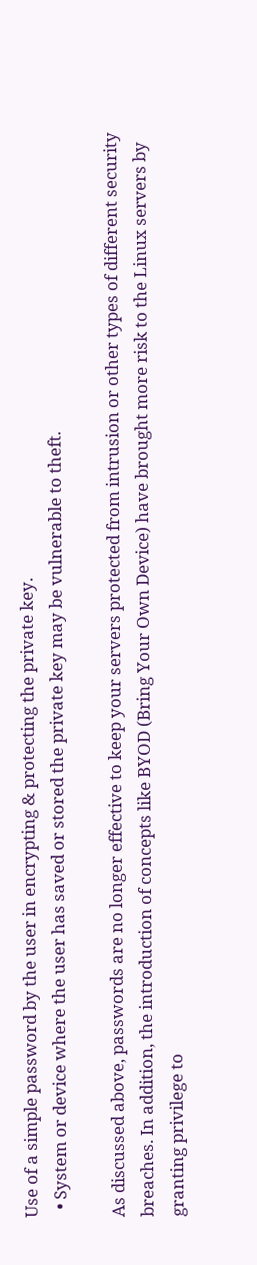Use of a simple password by the user in encrypting & protecting the private key.
  • System or device where the user has saved or stored the private key may be vulnerable to theft.

As discussed above, passwords are no longer effective to keep your servers protected from intrusion or other types of different security breaches. In addition, the introduction of concepts like BYOD (Bring Your Own Device) have brought more risk to the Linux servers by granting privilege to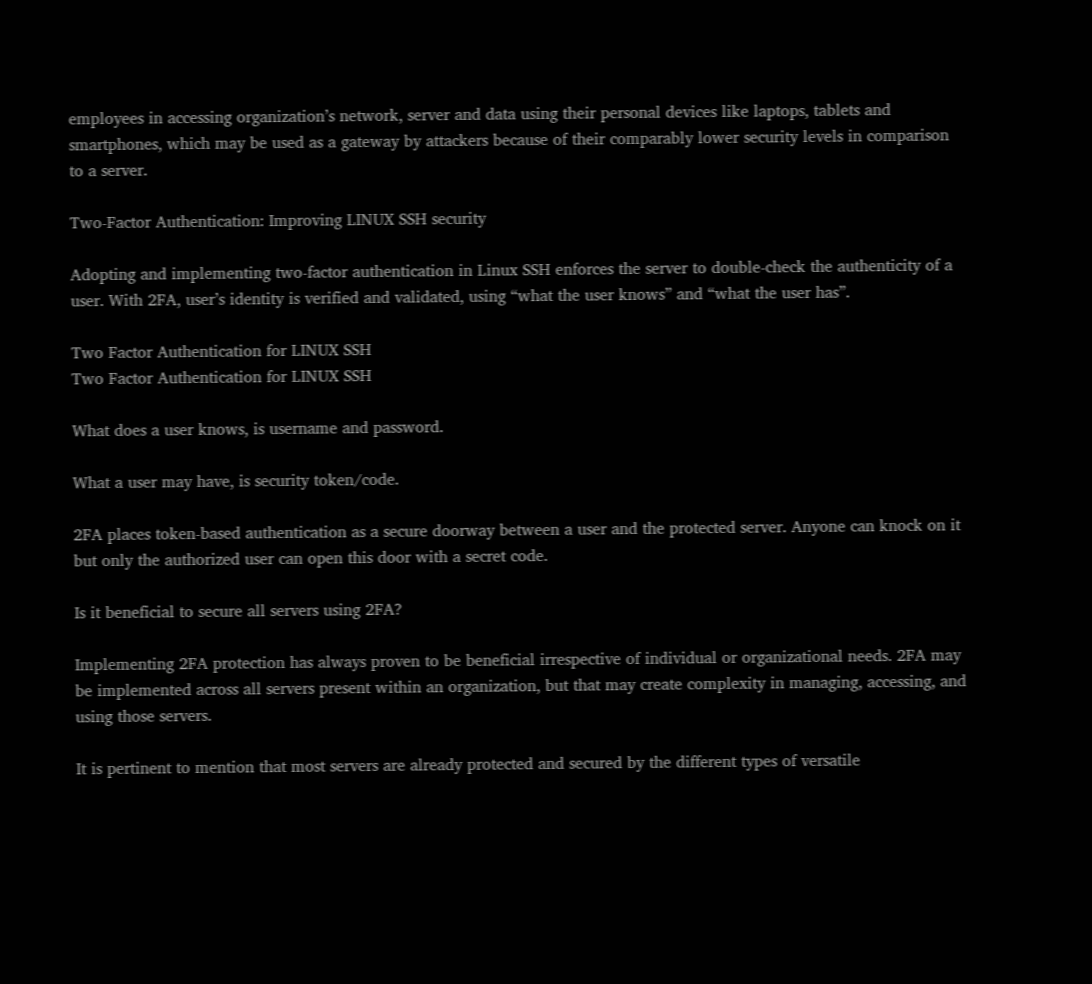employees in accessing organization’s network, server and data using their personal devices like laptops, tablets and smartphones, which may be used as a gateway by attackers because of their comparably lower security levels in comparison to a server.

Two-Factor Authentication: Improving LINUX SSH security

Adopting and implementing two-factor authentication in Linux SSH enforces the server to double-check the authenticity of a user. With 2FA, user’s identity is verified and validated, using “what the user knows” and “what the user has”.

Two Factor Authentication for LINUX SSH
Two Factor Authentication for LINUX SSH

What does a user knows, is username and password.

What a user may have, is security token/code.

2FA places token-based authentication as a secure doorway between a user and the protected server. Anyone can knock on it but only the authorized user can open this door with a secret code.

Is it beneficial to secure all servers using 2FA?

Implementing 2FA protection has always proven to be beneficial irrespective of individual or organizational needs. 2FA may be implemented across all servers present within an organization, but that may create complexity in managing, accessing, and using those servers.

It is pertinent to mention that most servers are already protected and secured by the different types of versatile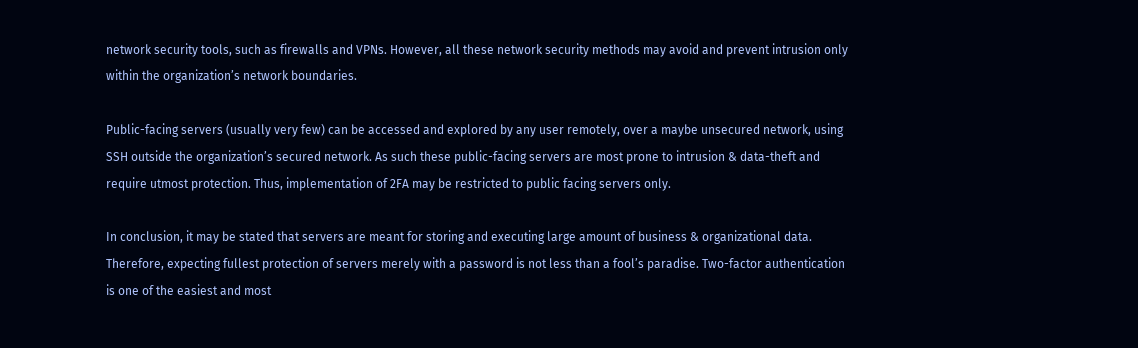network security tools, such as firewalls and VPNs. However, all these network security methods may avoid and prevent intrusion only within the organization’s network boundaries.

Public-facing servers (usually very few) can be accessed and explored by any user remotely, over a maybe unsecured network, using SSH outside the organization’s secured network. As such these public-facing servers are most prone to intrusion & data-theft and require utmost protection. Thus, implementation of 2FA may be restricted to public facing servers only.

In conclusion, it may be stated that servers are meant for storing and executing large amount of business & organizational data. Therefore, expecting fullest protection of servers merely with a password is not less than a fool’s paradise. Two-factor authentication is one of the easiest and most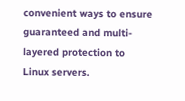convenient ways to ensure guaranteed and multi-layered protection to Linux servers.